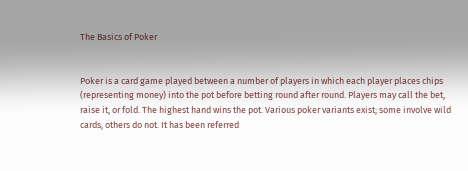The Basics of Poker


Poker is a card game played between a number of players in which each player places chips (representing money) into the pot before betting round after round. Players may call the bet, raise it, or fold. The highest hand wins the pot. Various poker variants exist; some involve wild cards, others do not. It has been referred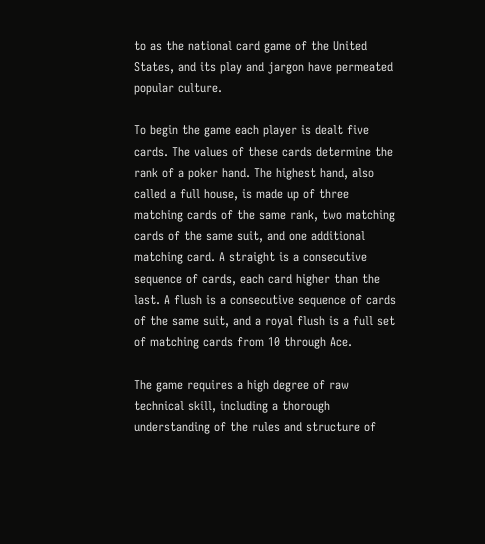to as the national card game of the United States, and its play and jargon have permeated popular culture.

To begin the game each player is dealt five cards. The values of these cards determine the rank of a poker hand. The highest hand, also called a full house, is made up of three matching cards of the same rank, two matching cards of the same suit, and one additional matching card. A straight is a consecutive sequence of cards, each card higher than the last. A flush is a consecutive sequence of cards of the same suit, and a royal flush is a full set of matching cards from 10 through Ace.

The game requires a high degree of raw technical skill, including a thorough understanding of the rules and structure of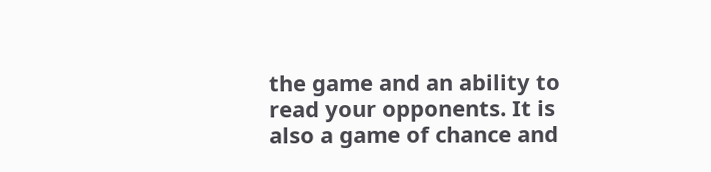the game and an ability to read your opponents. It is also a game of chance and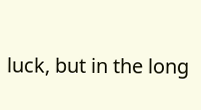luck, but in the long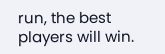run, the best players will win.